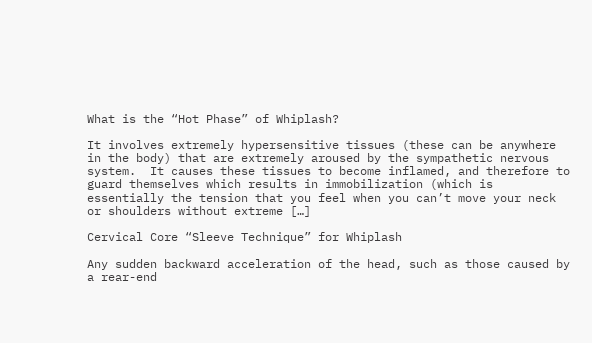What is the “Hot Phase” of Whiplash?

It involves extremely hypersensitive tissues (these can be anywhere in the body) that are extremely aroused by the sympathetic nervous system.  It causes these tissues to become inflamed, and therefore to guard themselves which results in immobilization (which is essentially the tension that you feel when you can’t move your neck or shoulders without extreme […]

Cervical Core “Sleeve Technique” for Whiplash

Any sudden backward acceleration of the head, such as those caused by a rear-end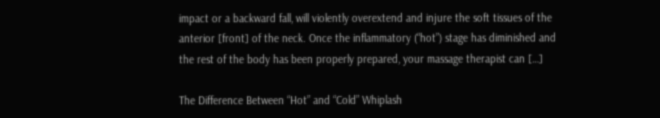impact or a backward fall, will violently overextend and injure the soft tissues of the anterior [front] of the neck. Once the inflammatory (“hot”) stage has diminished and the rest of the body has been properly prepared, your massage therapist can […]

The Difference Between “Hot” and “Cold” Whiplash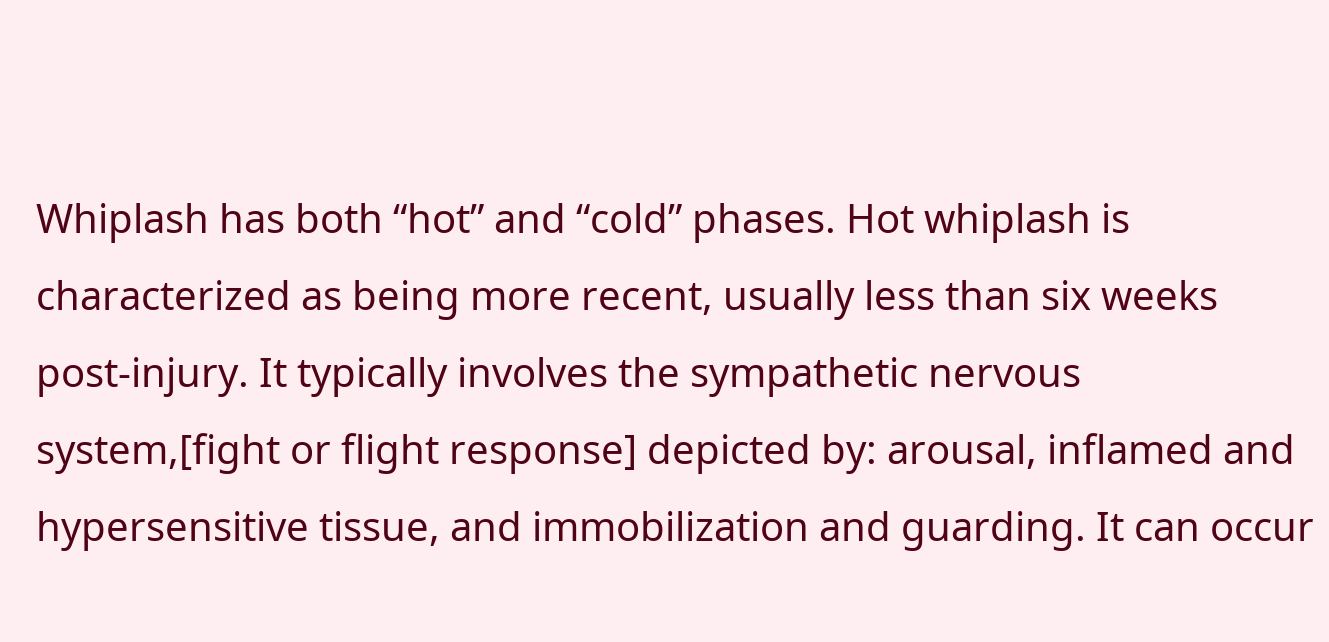Whiplash has both “hot” and “cold” phases. Hot whiplash is characterized as being more recent, usually less than six weeks post-injury. It typically involves the sympathetic nervous system,[fight or flight response] depicted by: arousal, inflamed and hypersensitive tissue, and immobilization and guarding. It can occur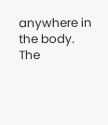anywhere in the body. The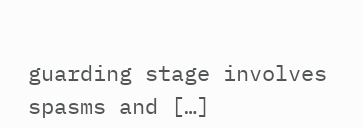guarding stage involves spasms and […]